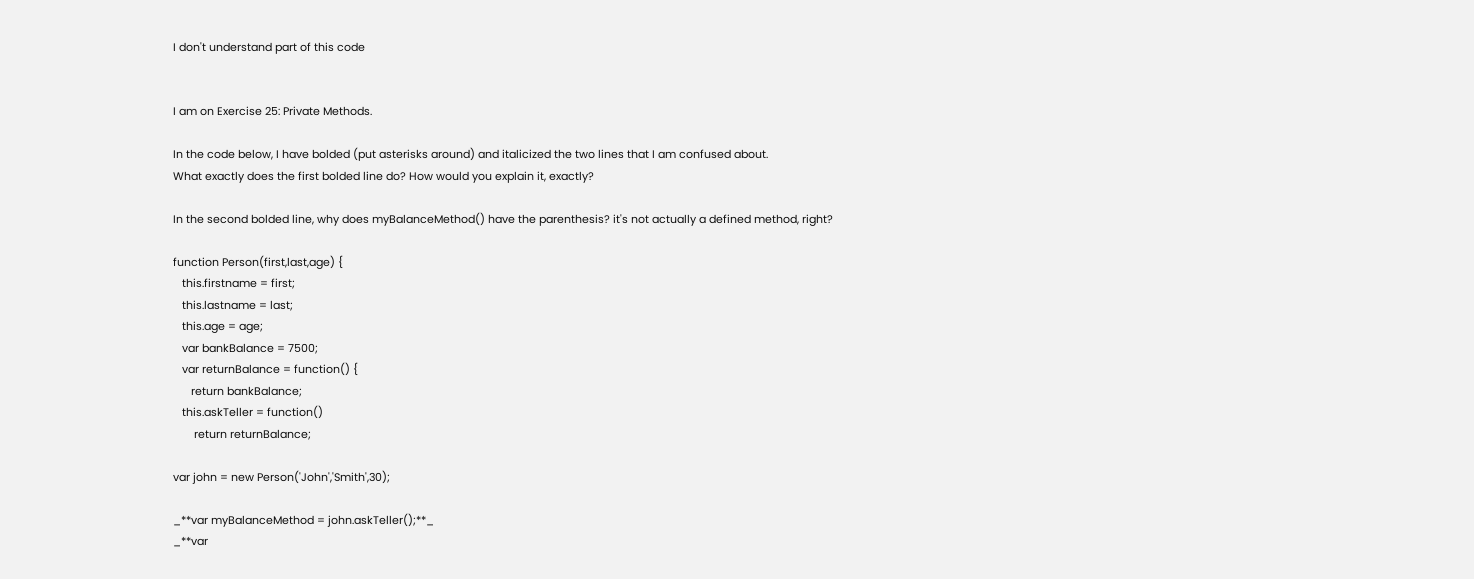I don't understand part of this code


I am on Exercise 25: Private Methods.

In the code below, I have bolded (put asterisks around) and italicized the two lines that I am confused about.
What exactly does the first bolded line do? How would you explain it, exactly?

In the second bolded line, why does myBalanceMethod() have the parenthesis? it's not actually a defined method, right?

function Person(first,last,age) {
   this.firstname = first;
   this.lastname = last;
   this.age = age;
   var bankBalance = 7500;
   var returnBalance = function() {
      return bankBalance;
   this.askTeller = function()
       return returnBalance;

var john = new Person('John','Smith',30);

_**var myBalanceMethod = john.askTeller();**_
_**var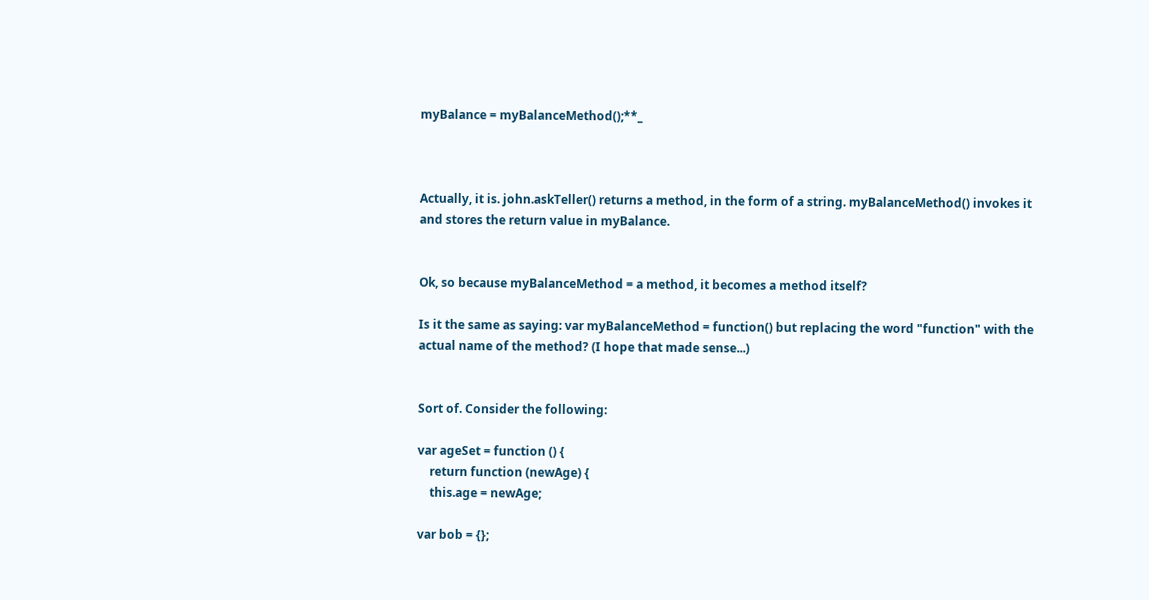myBalance = myBalanceMethod();**_



Actually, it is. john.askTeller() returns a method, in the form of a string. myBalanceMethod() invokes it and stores the return value in myBalance.


Ok, so because myBalanceMethod = a method, it becomes a method itself?

Is it the same as saying: var myBalanceMethod = function() but replacing the word "function" with the actual name of the method? (I hope that made sense...)


Sort of. Consider the following:

var ageSet = function () {
    return function (newAge) {
    this.age = newAge;

var bob = {};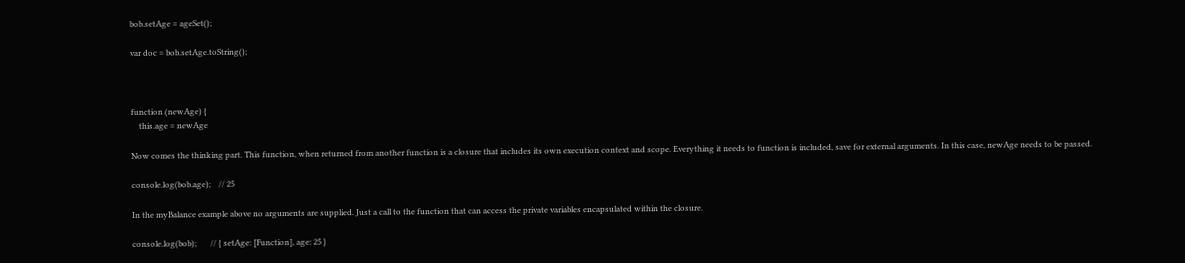bob.setAge = ageSet();

var doc = bob.setAge.toString();



function (newAge) {
    this.age = newAge

Now comes the thinking part. This function, when returned from another function is a closure that includes its own execution context and scope. Everything it needs to function is included, save for external arguments. In this case, newAge needs to be passed.

console.log(bob.age);    // 25

In the myBalance example above no arguments are supplied. Just a call to the function that can access the private variables encapsulated within the closure.

console.log(bob);       // { setAge: [Function], age: 25 }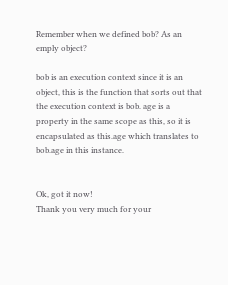Remember when we defined bob? As an emply object?

bob is an execution context since it is an object, this is the function that sorts out that the execution context is bob. age is a property in the same scope as this, so it is encapsulated as this.age which translates to bob.age in this instance.


Ok, got it now!
Thank you very much for your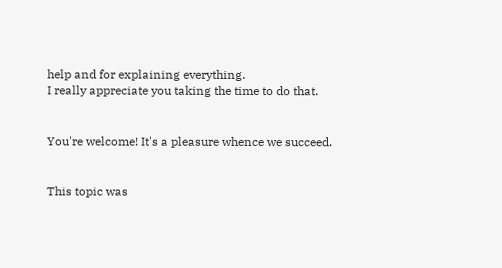help and for explaining everything.
I really appreciate you taking the time to do that.


You're welcome! It's a pleasure whence we succeed.


This topic was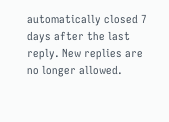automatically closed 7 days after the last reply. New replies are no longer allowed.